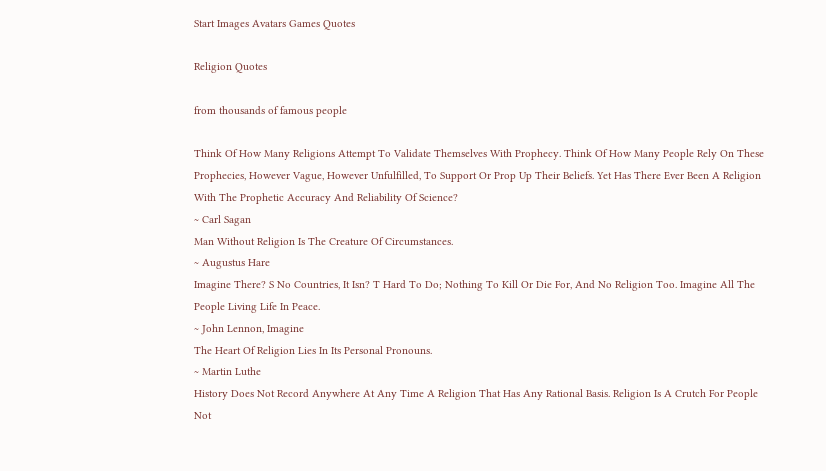Start Images Avatars Games Quotes

Religion Quotes

from thousands of famous people

Think Of How Many Religions Attempt To Validate Themselves With Prophecy. Think Of How Many People Rely On These Prophecies, However Vague, However Unfulfilled, To Support Or Prop Up Their Beliefs. Yet Has There Ever Been A Religion With The Prophetic Accuracy And Reliability Of Science?
~ Carl Sagan
Man Without Religion Is The Creature Of Circumstances.
~ Augustus Hare
Imagine There? S No Countries, It Isn? T Hard To Do; Nothing To Kill Or Die For, And No Religion Too. Imagine All The People Living Life In Peace.
~ John Lennon, Imagine
The Heart Of Religion Lies In Its Personal Pronouns.
~ Martin Luthe
History Does Not Record Anywhere At Any Time A Religion That Has Any Rational Basis. Religion Is A Crutch For People Not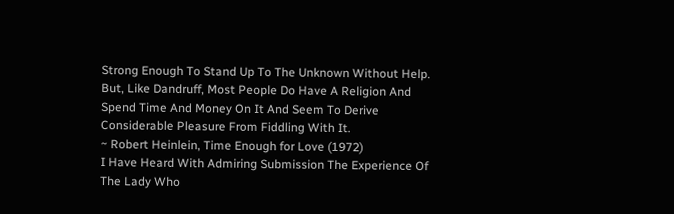Strong Enough To Stand Up To The Unknown Without Help. But, Like Dandruff, Most People Do Have A Religion And Spend Time And Money On It And Seem To Derive Considerable Pleasure From Fiddling With It.
~ Robert Heinlein, Time Enough for Love (1972)
I Have Heard With Admiring Submission The Experience Of The Lady Who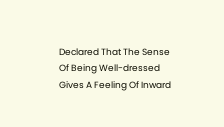Declared That The Sense Of Being Well-dressed Gives A Feeling Of Inward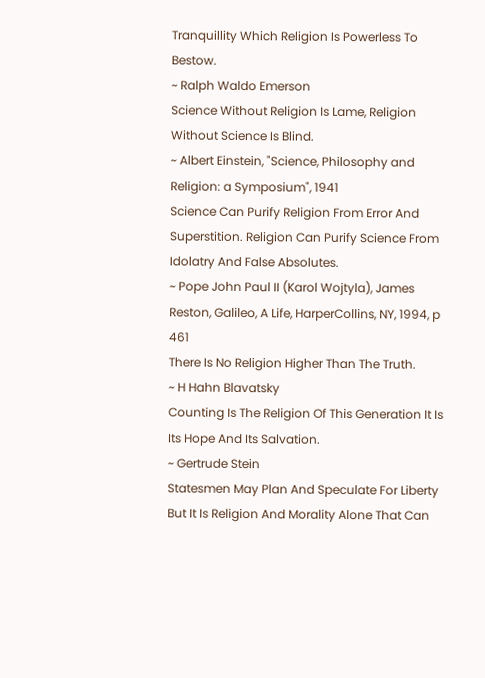Tranquillity Which Religion Is Powerless To Bestow.
~ Ralph Waldo Emerson
Science Without Religion Is Lame, Religion Without Science Is Blind.
~ Albert Einstein, "Science, Philosophy and Religion: a Symposium", 1941
Science Can Purify Religion From Error And Superstition. Religion Can Purify Science From Idolatry And False Absolutes.
~ Pope John Paul II (Karol Wojtyla), James Reston, Galileo, A Life, HarperCollins, NY, 1994, p 461
There Is No Religion Higher Than The Truth.
~ H Hahn Blavatsky
Counting Is The Religion Of This Generation It Is Its Hope And Its Salvation.
~ Gertrude Stein
Statesmen May Plan And Speculate For Liberty But It Is Religion And Morality Alone That Can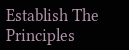Establish The Principles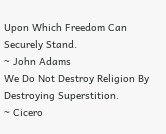Upon Which Freedom Can Securely Stand.
~ John Adams
We Do Not Destroy Religion By Destroying Superstition.
~ Cicero